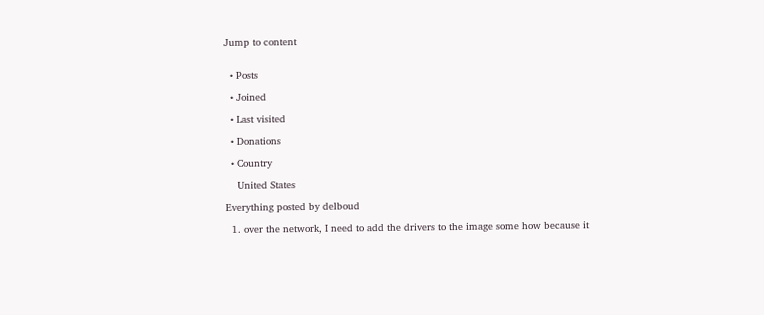Jump to content


  • Posts

  • Joined

  • Last visited

  • Donations

  • Country

    United States

Everything posted by delboud

  1. over the network, I need to add the drivers to the image some how because it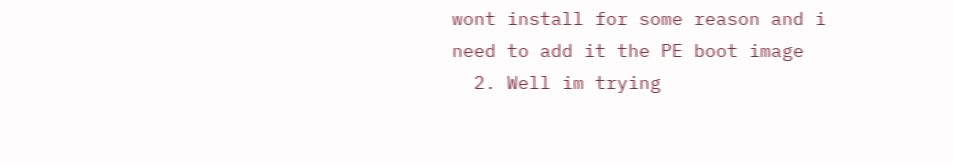wont install for some reason and i need to add it the PE boot image
  2. Well im trying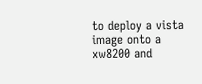to deploy a vista image onto a xw8200 and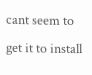cant seem to get it to install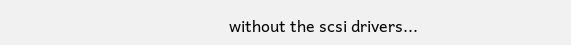without the scsi drivers...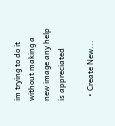im trying to do it without making a new image any help is appreciated

  • Create New...